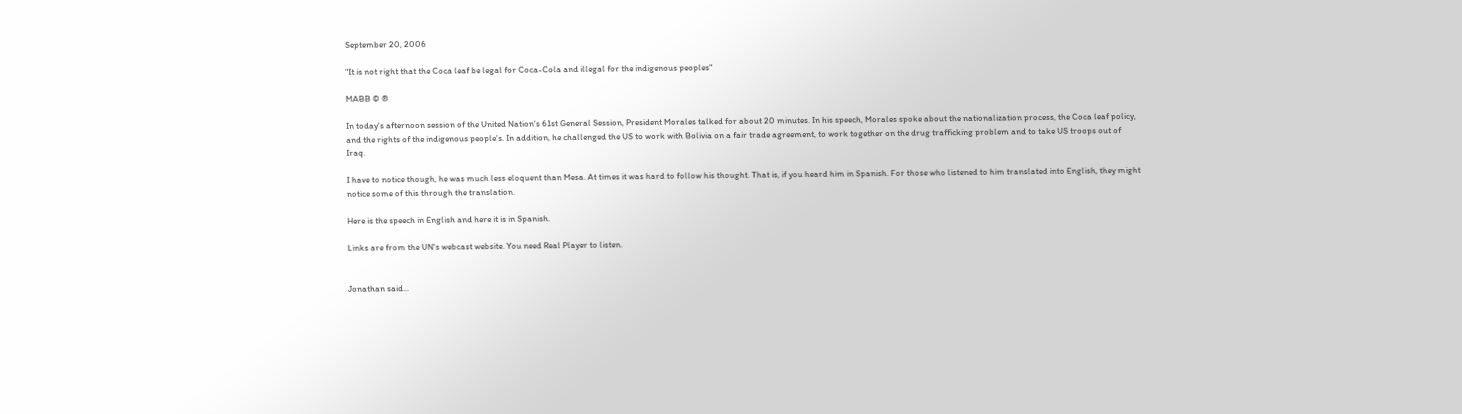September 20, 2006

"It is not right that the Coca leaf be legal for Coca-Cola and illegal for the indigenous peoples"

MABB © ®

In today's afternoon session of the United Nation's 61st General Session, President Morales talked for about 20 minutes. In his speech, Morales spoke about the nationalization process, the Coca leaf policy, and the rights of the indigenous people's. In addition, he challenged the US to work with Bolivia on a fair trade agreement, to work together on the drug trafficking problem and to take US troops out of Iraq.

I have to notice though, he was much less eloquent than Mesa. At times it was hard to follow his thought. That is, if you heard him in Spanish. For those who listened to him translated into English, they might notice some of this through the translation.

Here is the speech in English and here it is in Spanish.

Links are from the UN's webcast website. You need Real Player to listen.


Jonathan said...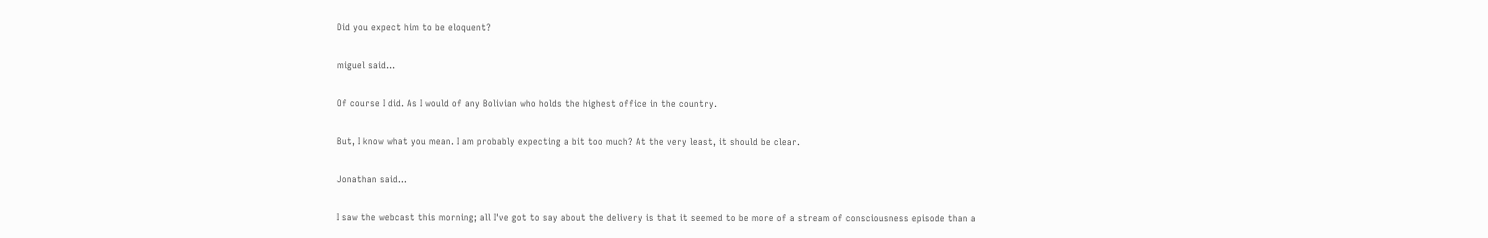Did you expect him to be eloquent?

miguel said...

Of course I did. As I would of any Bolivian who holds the highest office in the country.

But, I know what you mean. I am probably expecting a bit too much? At the very least, it should be clear.

Jonathan said...

I saw the webcast this morning; all I've got to say about the delivery is that it seemed to be more of a stream of consciousness episode than a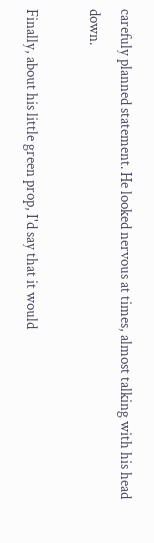carefuly planned statement. He looked nervous at times, almost talking with his head down.

Finally, about his little green prop, I'd say that it would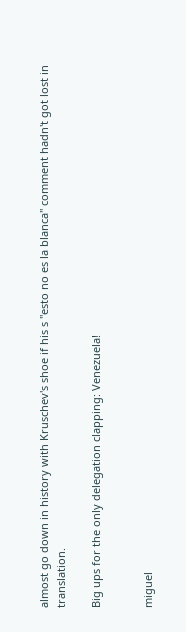almost go down in history with Kruschev's shoe if his s "esto no es la blanca" comment hadn't got lost in translation.

Big ups for the only delegation clapping: Venezuela!


miguel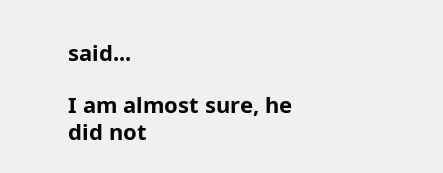said...

I am almost sure, he did not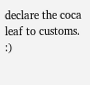declare the coca leaf to customs. :)